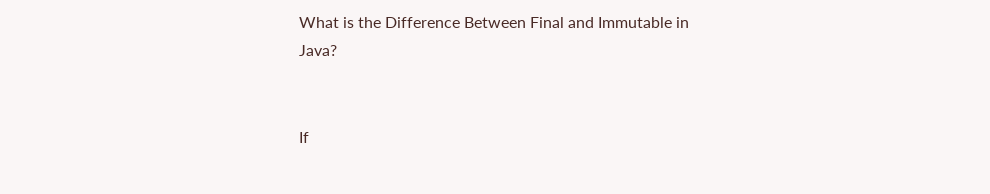What is the Difference Between Final and Immutable in Java?


If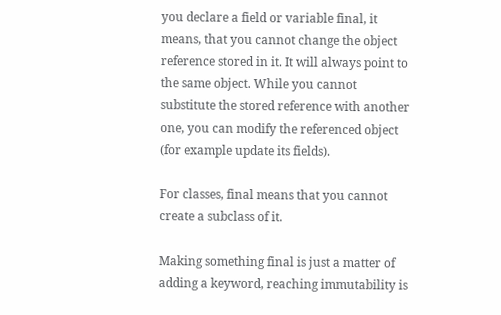you declare a field or variable final, it means, that you cannot change the object reference stored in it. It will always point to the same object. While you cannot substitute the stored reference with another one, you can modify the referenced object (for example update its fields).

For classes, final means that you cannot create a subclass of it.

Making something final is just a matter of adding a keyword, reaching immutability is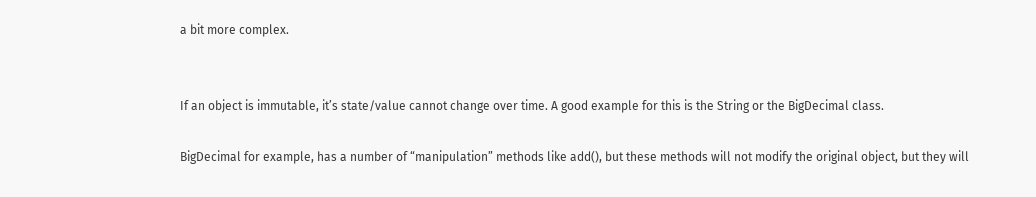a bit more complex.


If an object is immutable, it’s state/value cannot change over time. A good example for this is the String or the BigDecimal class.

BigDecimal for example, has a number of “manipulation” methods like add(), but these methods will not modify the original object, but they will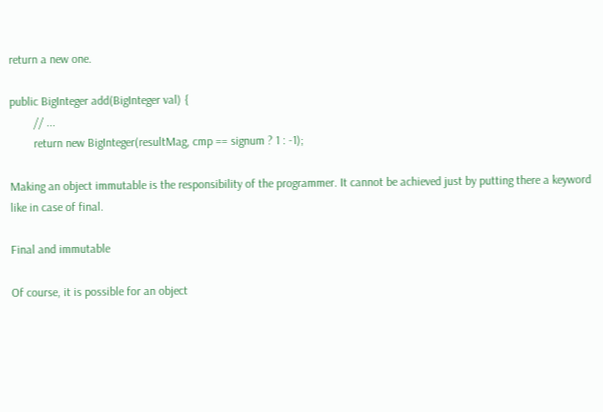return a new one.

public BigInteger add(BigInteger val) {
        // ...
        return new BigInteger(resultMag, cmp == signum ? 1 : -1);

Making an object immutable is the responsibility of the programmer. It cannot be achieved just by putting there a keyword like in case of final.

Final and immutable

Of course, it is possible for an object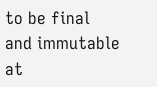to be final and immutable at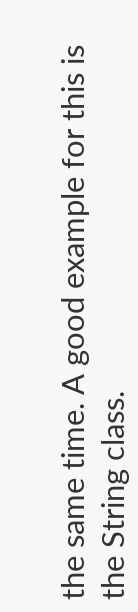the same time. A good example for this is the String class.